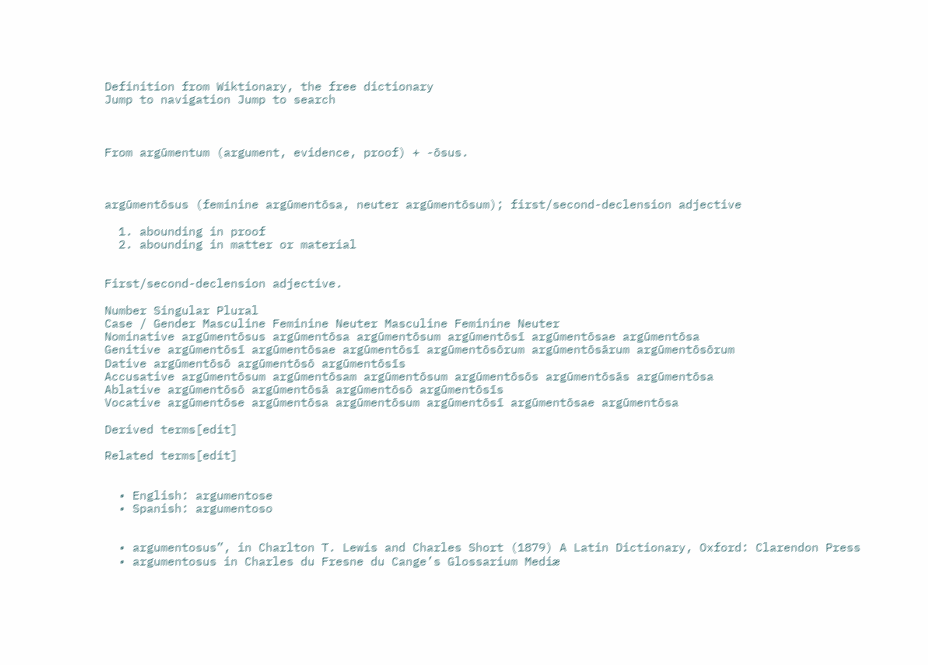Definition from Wiktionary, the free dictionary
Jump to navigation Jump to search



From argūmentum (argument, evidence, proof) + -ōsus.



argūmentōsus (feminine argūmentōsa, neuter argūmentōsum); first/second-declension adjective

  1. abounding in proof
  2. abounding in matter or material


First/second-declension adjective.

Number Singular Plural
Case / Gender Masculine Feminine Neuter Masculine Feminine Neuter
Nominative argūmentōsus argūmentōsa argūmentōsum argūmentōsī argūmentōsae argūmentōsa
Genitive argūmentōsī argūmentōsae argūmentōsī argūmentōsōrum argūmentōsārum argūmentōsōrum
Dative argūmentōsō argūmentōsō argūmentōsīs
Accusative argūmentōsum argūmentōsam argūmentōsum argūmentōsōs argūmentōsās argūmentōsa
Ablative argūmentōsō argūmentōsā argūmentōsō argūmentōsīs
Vocative argūmentōse argūmentōsa argūmentōsum argūmentōsī argūmentōsae argūmentōsa

Derived terms[edit]

Related terms[edit]


  • English: argumentose
  • Spanish: argumentoso


  • argumentosus”, in Charlton T. Lewis and Charles Short (1879) A Latin Dictionary, Oxford: Clarendon Press
  • argumentosus in Charles du Fresne du Cange’s Glossarium Mediæ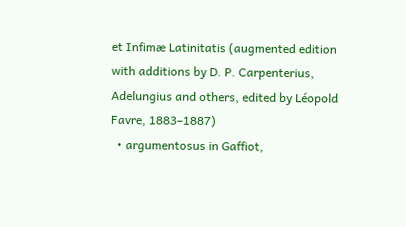et Infimæ Latinitatis (augmented edition with additions by D. P. Carpenterius, Adelungius and others, edited by Léopold Favre, 1883–1887)
  • argumentosus in Gaffiot,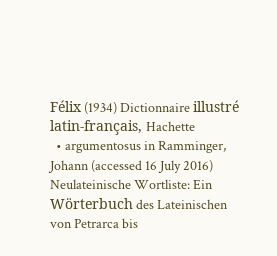Félix (1934) Dictionnaire illustré latin-français, Hachette
  • argumentosus in Ramminger, Johann (accessed 16 July 2016) Neulateinische Wortliste: Ein Wörterbuch des Lateinischen von Petrarca bis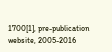1700[1], pre-publication website, 2005-2016